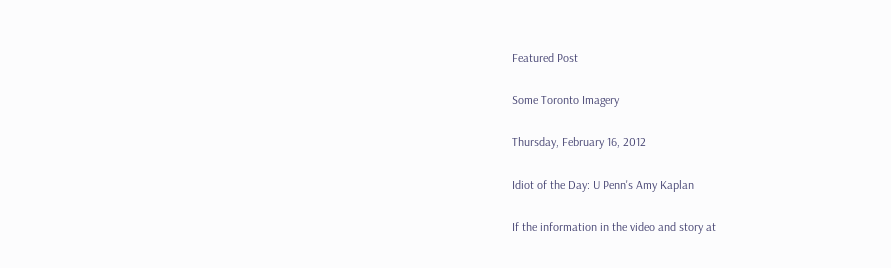Featured Post

Some Toronto Imagery

Thursday, February 16, 2012

Idiot of the Day: U Penn's Amy Kaplan

If the information in the video and story at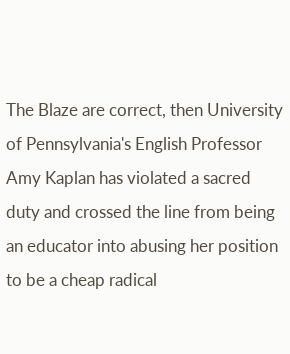The Blaze are correct, then University of Pennsylvania's English Professor Amy Kaplan has violated a sacred duty and crossed the line from being an educator into abusing her position to be a cheap radical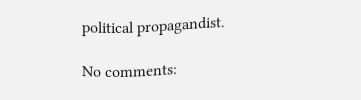political propagandist.

No comments: